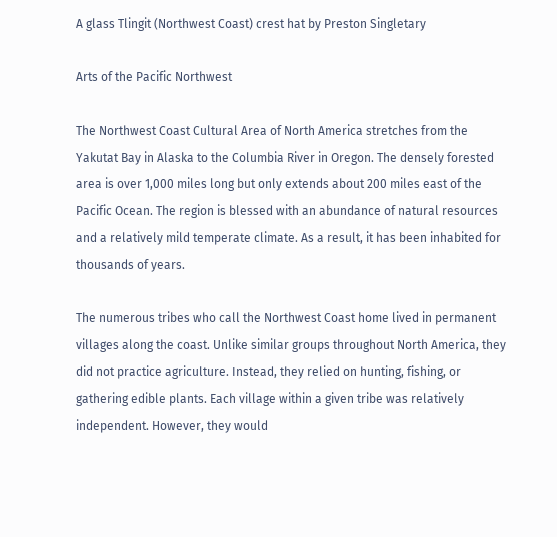A glass Tlingit (Northwest Coast) crest hat by Preston Singletary

Arts of the Pacific Northwest

The Northwest Coast Cultural Area of North America stretches from the Yakutat Bay in Alaska to the Columbia River in Oregon. The densely forested area is over 1,000 miles long but only extends about 200 miles east of the Pacific Ocean. The region is blessed with an abundance of natural resources and a relatively mild temperate climate. As a result, it has been inhabited for thousands of years.

The numerous tribes who call the Northwest Coast home lived in permanent villages along the coast. Unlike similar groups throughout North America, they did not practice agriculture. Instead, they relied on hunting, fishing, or gathering edible plants. Each village within a given tribe was relatively independent. However, they would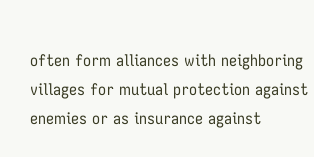often form alliances with neighboring villages for mutual protection against enemies or as insurance against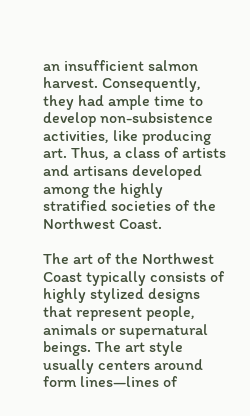an insufficient salmon harvest. Consequently, they had ample time to develop non-subsistence activities, like producing art. Thus, a class of artists and artisans developed among the highly stratified societies of the Northwest Coast.

The art of the Northwest Coast typically consists of highly stylized designs that represent people, animals or supernatural beings. The art style usually centers around form lines—lines of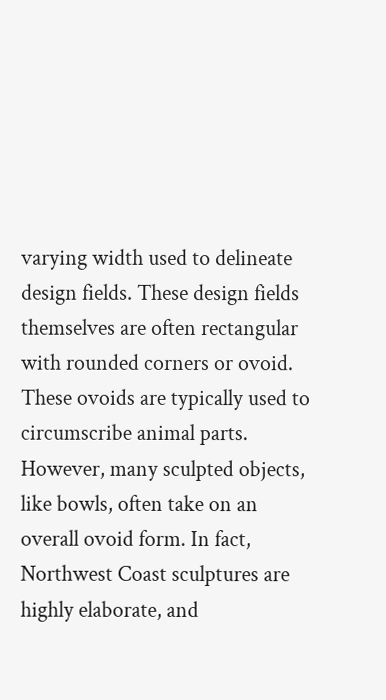varying width used to delineate design fields. These design fields themselves are often rectangular with rounded corners or ovoid. These ovoids are typically used to circumscribe animal parts. However, many sculpted objects, like bowls, often take on an overall ovoid form. In fact, Northwest Coast sculptures are highly elaborate, and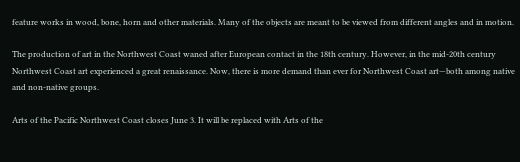feature works in wood, bone, horn and other materials. Many of the objects are meant to be viewed from different angles and in motion.

The production of art in the Northwest Coast waned after European contact in the 18th century. However, in the mid-20th century Northwest Coast art experienced a great renaissance. Now, there is more demand than ever for Northwest Coast art—both among native and non-native groups.

Arts of the Pacific Northwest Coast closes June 3. It will be replaced with Arts of the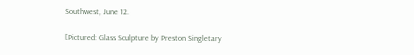Southwest, June 12.

[Pictured: Glass Sculpture by Preston Singletary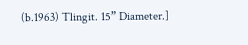(b.1963) Tlingit. 15” Diameter.]